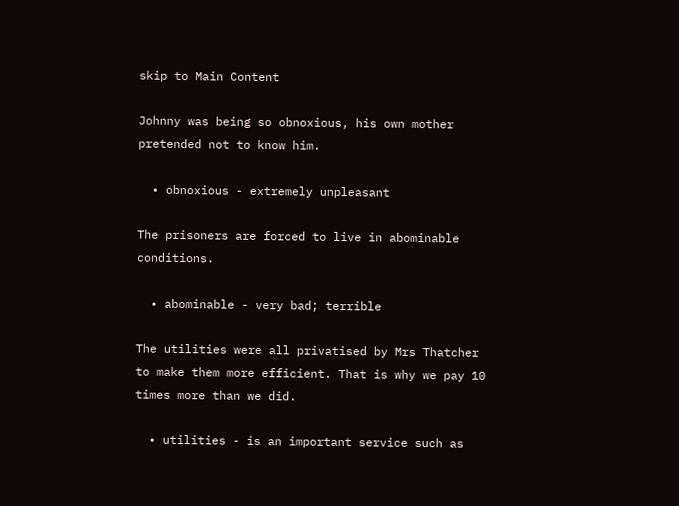skip to Main Content

Johnny was being so obnoxious, his own mother pretended not to know him.

  • obnoxious - extremely unpleasant

The prisoners are forced to live in abominable conditions.

  • abominable - very bad; terrible

The utilities were all privatised by Mrs Thatcher to make them more efficient. That is why we pay 10 times more than we did.

  • utilities - is an important service such as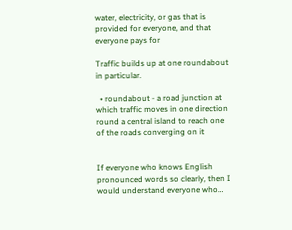water, electricity, or gas that is provided for everyone, and that everyone pays for

Traffic builds up at one roundabout in particular.

  • roundabout - a road junction at which traffic moves in one direction round a central island to reach one of the roads converging on it


If everyone who knows English pronounced words so clearly, then I would understand everyone who…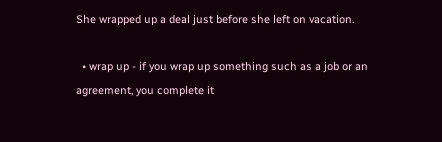She wrapped up a deal just before she left on vacation.

  • wrap up - if you wrap up something such as a job or an agreement, you complete it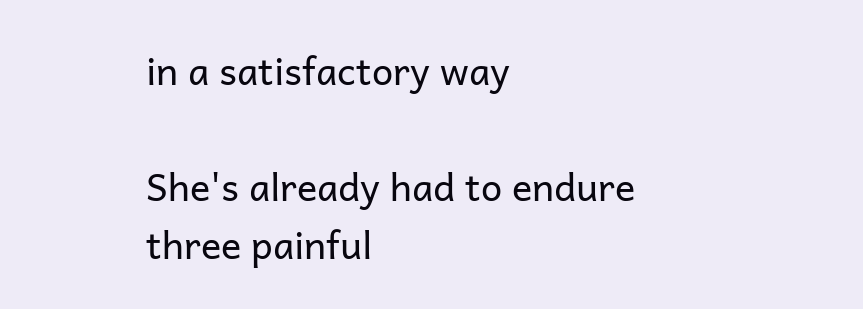in a satisfactory way

She's already had to endure three painful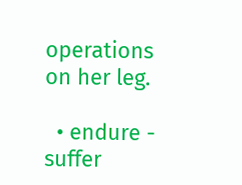operations on her leg.

  • endure - suffer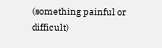(something painful or difficult)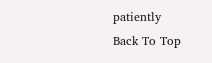patiently
Back To Top